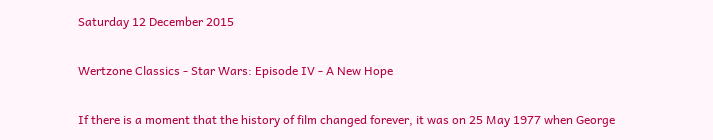Saturday 12 December 2015

Wertzone Classics - Star Wars: Episode IV - A New Hope

If there is a moment that the history of film changed forever, it was on 25 May 1977 when George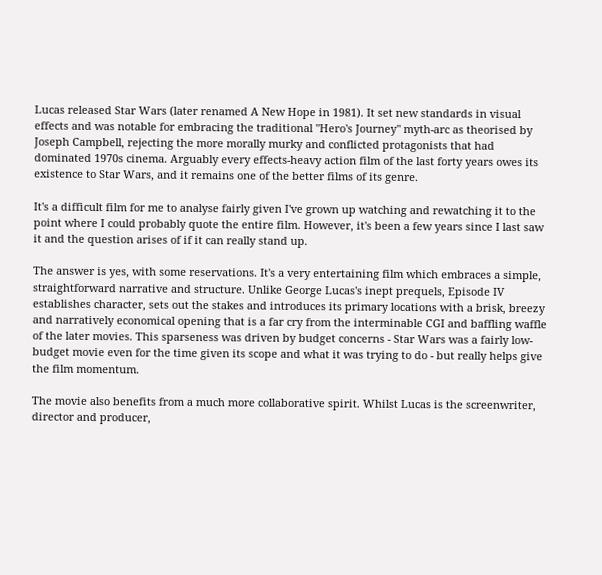Lucas released Star Wars (later renamed A New Hope in 1981). It set new standards in visual effects and was notable for embracing the traditional "Hero's Journey" myth-arc as theorised by Joseph Campbell, rejecting the more morally murky and conflicted protagonists that had dominated 1970s cinema. Arguably every effects-heavy action film of the last forty years owes its existence to Star Wars, and it remains one of the better films of its genre.

It's a difficult film for me to analyse fairly given I've grown up watching and rewatching it to the point where I could probably quote the entire film. However, it's been a few years since I last saw it and the question arises of if it can really stand up.

The answer is yes, with some reservations. It's a very entertaining film which embraces a simple, straightforward narrative and structure. Unlike George Lucas's inept prequels, Episode IV establishes character, sets out the stakes and introduces its primary locations with a brisk, breezy and narratively economical opening that is a far cry from the interminable CGI and baffling waffle of the later movies. This sparseness was driven by budget concerns - Star Wars was a fairly low-budget movie even for the time given its scope and what it was trying to do - but really helps give the film momentum.

The movie also benefits from a much more collaborative spirit. Whilst Lucas is the screenwriter, director and producer,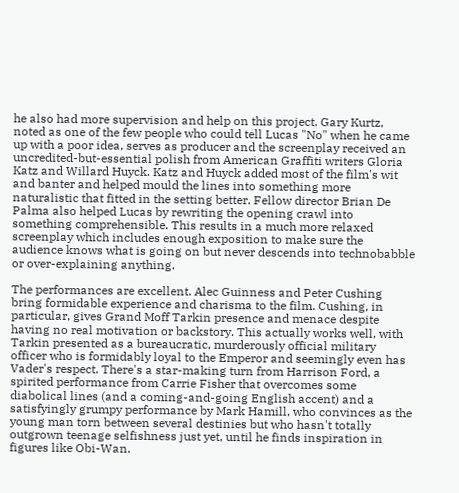he also had more supervision and help on this project. Gary Kurtz, noted as one of the few people who could tell Lucas "No" when he came up with a poor idea, serves as producer and the screenplay received an uncredited-but-essential polish from American Graffiti writers Gloria Katz and Willard Huyck. Katz and Huyck added most of the film's wit and banter and helped mould the lines into something more naturalistic that fitted in the setting better. Fellow director Brian De Palma also helped Lucas by rewriting the opening crawl into something comprehensible. This results in a much more relaxed screenplay which includes enough exposition to make sure the audience knows what is going on but never descends into technobabble or over-explaining anything.

The performances are excellent. Alec Guinness and Peter Cushing bring formidable experience and charisma to the film. Cushing, in particular, gives Grand Moff Tarkin presence and menace despite having no real motivation or backstory. This actually works well, with Tarkin presented as a bureaucratic, murderously official military officer who is formidably loyal to the Emperor and seemingly even has Vader's respect. There's a star-making turn from Harrison Ford, a spirited performance from Carrie Fisher that overcomes some diabolical lines (and a coming-and-going English accent) and a satisfyingly grumpy performance by Mark Hamill, who convinces as the young man torn between several destinies but who hasn't totally outgrown teenage selfishness just yet, until he finds inspiration in figures like Obi-Wan.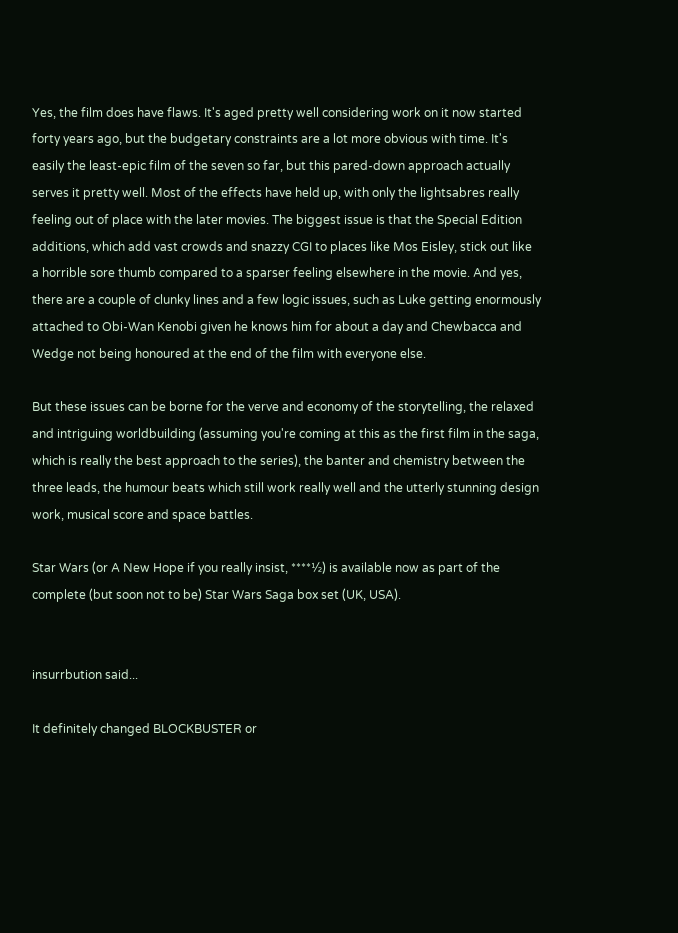Yes, the film does have flaws. It's aged pretty well considering work on it now started forty years ago, but the budgetary constraints are a lot more obvious with time. It's easily the least-epic film of the seven so far, but this pared-down approach actually serves it pretty well. Most of the effects have held up, with only the lightsabres really feeling out of place with the later movies. The biggest issue is that the Special Edition additions, which add vast crowds and snazzy CGI to places like Mos Eisley, stick out like a horrible sore thumb compared to a sparser feeling elsewhere in the movie. And yes, there are a couple of clunky lines and a few logic issues, such as Luke getting enormously attached to Obi-Wan Kenobi given he knows him for about a day and Chewbacca and Wedge not being honoured at the end of the film with everyone else.

But these issues can be borne for the verve and economy of the storytelling, the relaxed and intriguing worldbuilding (assuming you're coming at this as the first film in the saga, which is really the best approach to the series), the banter and chemistry between the three leads, the humour beats which still work really well and the utterly stunning design work, musical score and space battles.

Star Wars (or A New Hope if you really insist, ****½) is available now as part of the complete (but soon not to be) Star Wars Saga box set (UK, USA).


insurrbution said...

It definitely changed BLOCKBUSTER or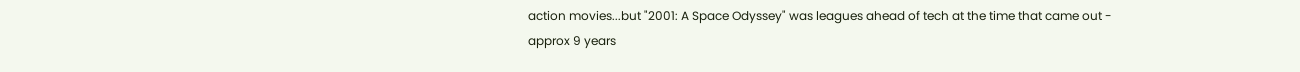action movies...but "2001: A Space Odyssey" was leagues ahead of tech at the time that came out - approx 9 years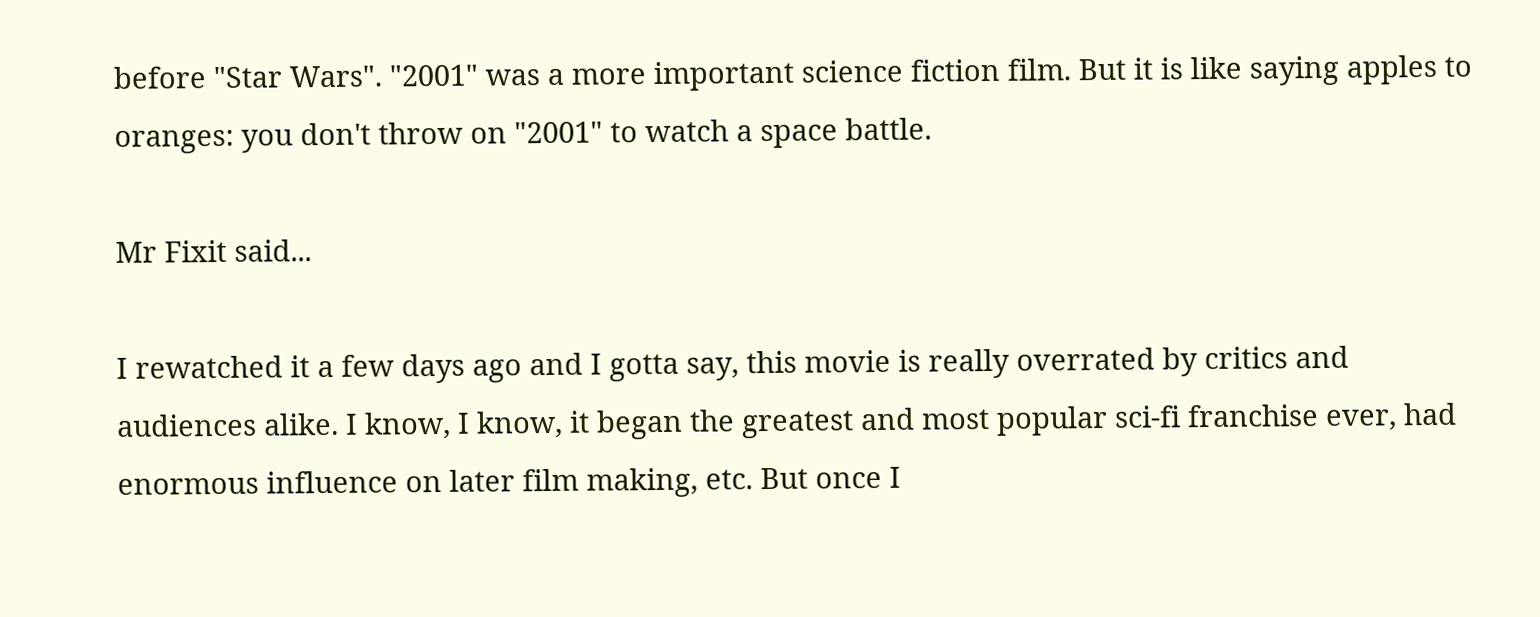before "Star Wars". "2001" was a more important science fiction film. But it is like saying apples to oranges: you don't throw on "2001" to watch a space battle.

Mr Fixit said...

I rewatched it a few days ago and I gotta say, this movie is really overrated by critics and audiences alike. I know, I know, it began the greatest and most popular sci-fi franchise ever, had enormous influence on later film making, etc. But once I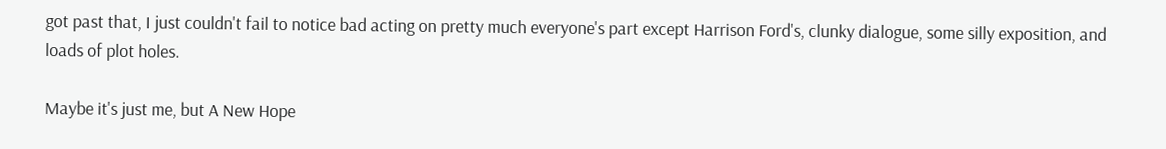got past that, I just couldn't fail to notice bad acting on pretty much everyone's part except Harrison Ford's, clunky dialogue, some silly exposition, and loads of plot holes.

Maybe it's just me, but A New Hope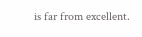is far from excellent.